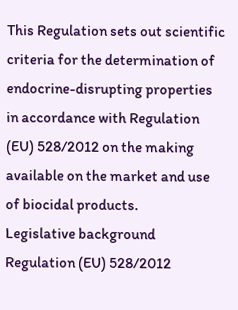This Regulation sets out scientific criteria for the determination of endocrine-disrupting properties in accordance with Regulation (EU) 528/2012 on the making available on the market and use of biocidal products.
Legislative background
Regulation (EU) 528/2012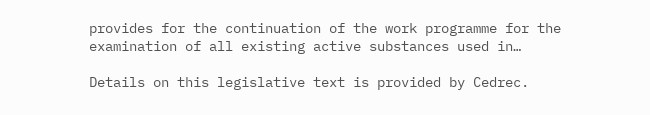provides for the continuation of the work programme for the examination of all existing active substances used in…

Details on this legislative text is provided by Cedrec.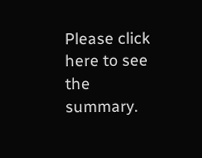Please click here to see the summary.